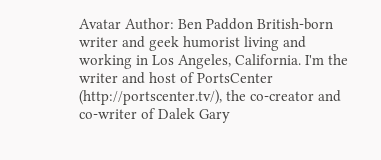Avatar Author: Ben Paddon British-born writer and geek humorist living and working in Los Angeles, California. I'm the writer and host of PortsCenter (http://portscenter.tv/), the co-creator and co-writer of Dalek Gary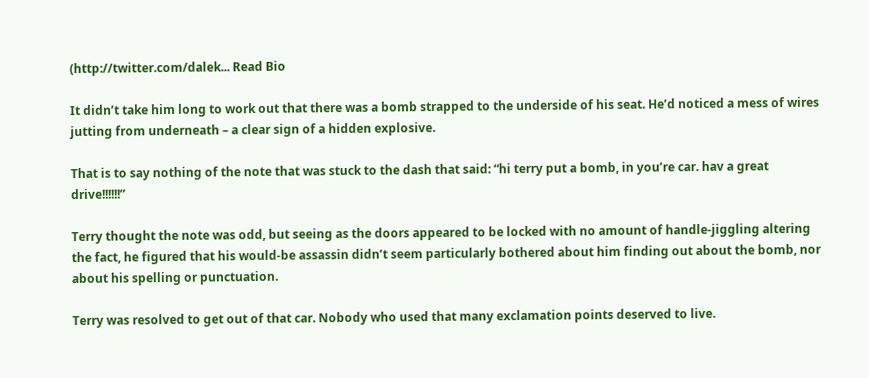(http://twitter.com/dalek... Read Bio

It didn’t take him long to work out that there was a bomb strapped to the underside of his seat. He’d noticed a mess of wires jutting from underneath – a clear sign of a hidden explosive.

That is to say nothing of the note that was stuck to the dash that said: “hi terry put a bomb, in you’re car. hav a great drive!!!!!!”

Terry thought the note was odd, but seeing as the doors appeared to be locked with no amount of handle-jiggling altering the fact, he figured that his would-be assassin didn’t seem particularly bothered about him finding out about the bomb, nor about his spelling or punctuation.

Terry was resolved to get out of that car. Nobody who used that many exclamation points deserved to live.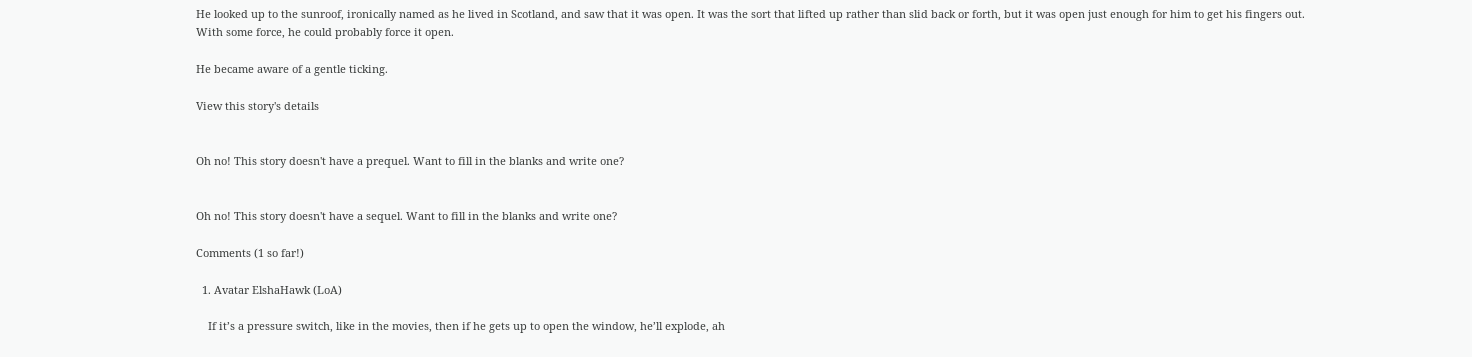He looked up to the sunroof, ironically named as he lived in Scotland, and saw that it was open. It was the sort that lifted up rather than slid back or forth, but it was open just enough for him to get his fingers out. With some force, he could probably force it open.

He became aware of a gentle ticking.

View this story's details


Oh no! This story doesn't have a prequel. Want to fill in the blanks and write one?


Oh no! This story doesn't have a sequel. Want to fill in the blanks and write one?

Comments (1 so far!)

  1. Avatar ElshaHawk (LoA)

    If it’s a pressure switch, like in the movies, then if he gets up to open the window, he’ll explode, ah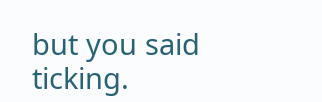but you said ticking.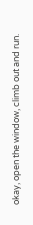okay, open the window, climb out and run.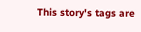This story's tags are